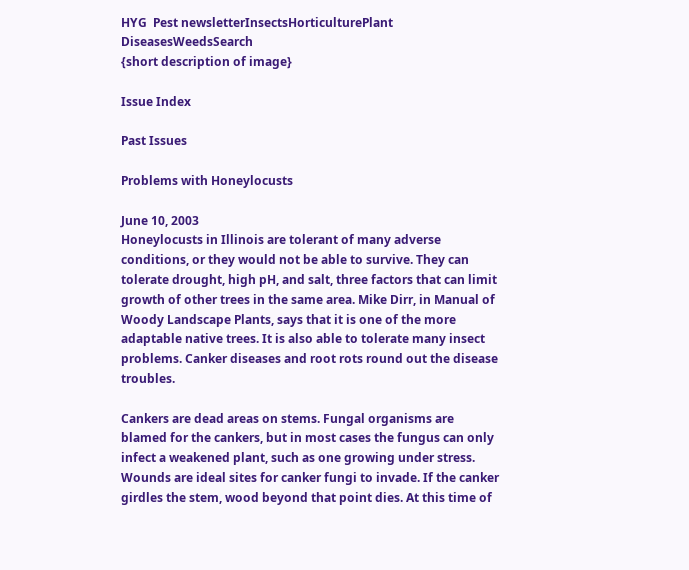HYG  Pest newsletterInsectsHorticulturePlant DiseasesWeedsSearch
{short description of image}

Issue Index

Past Issues

Problems with Honeylocusts

June 10, 2003
Honeylocusts in Illinois are tolerant of many adverse conditions, or they would not be able to survive. They can tolerate drought, high pH, and salt, three factors that can limit growth of other trees in the same area. Mike Dirr, in Manual of Woody Landscape Plants, says that it is one of the more adaptable native trees. It is also able to tolerate many insect problems. Canker diseases and root rots round out the disease troubles.

Cankers are dead areas on stems. Fungal organisms are blamed for the cankers, but in most cases the fungus can only infect a weakened plant, such as one growing under stress. Wounds are ideal sites for canker fungi to invade. If the canker girdles the stem, wood beyond that point dies. At this time of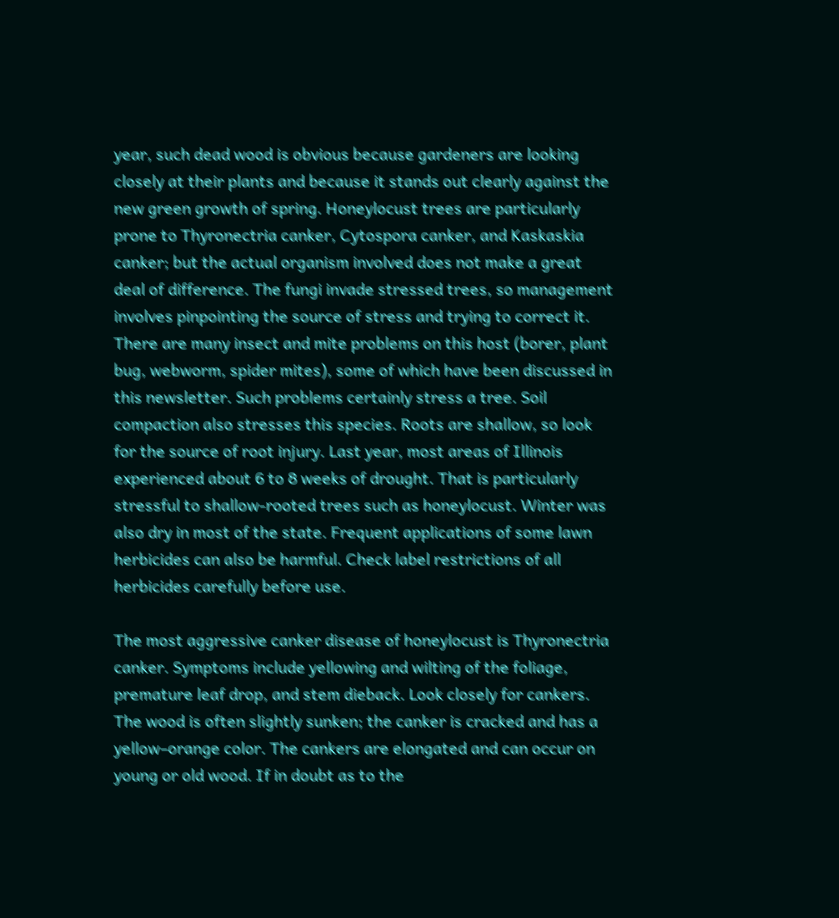year, such dead wood is obvious because gardeners are looking closely at their plants and because it stands out clearly against the new green growth of spring. Honeylocust trees are particularly prone to Thyronectria canker, Cytospora canker, and Kaskaskia canker; but the actual organism involved does not make a great deal of difference. The fungi invade stressed trees, so management involves pinpointing the source of stress and trying to correct it. There are many insect and mite problems on this host (borer, plant bug, webworm, spider mites), some of which have been discussed in this newsletter. Such problems certainly stress a tree. Soil compaction also stresses this species. Roots are shallow, so look for the source of root injury. Last year, most areas of Illinois experienced about 6 to 8 weeks of drought. That is particularly stressful to shallow-rooted trees such as honeylocust. Winter was also dry in most of the state. Frequent applications of some lawn herbicides can also be harmful. Check label restrictions of all herbicides carefully before use.

The most aggressive canker disease of honeylocust is Thyronectria canker. Symptoms include yellowing and wilting of the foliage, premature leaf drop, and stem dieback. Look closely for cankers. The wood is often slightly sunken; the canker is cracked and has a yellow–orange color. The cankers are elongated and can occur on young or old wood. If in doubt as to the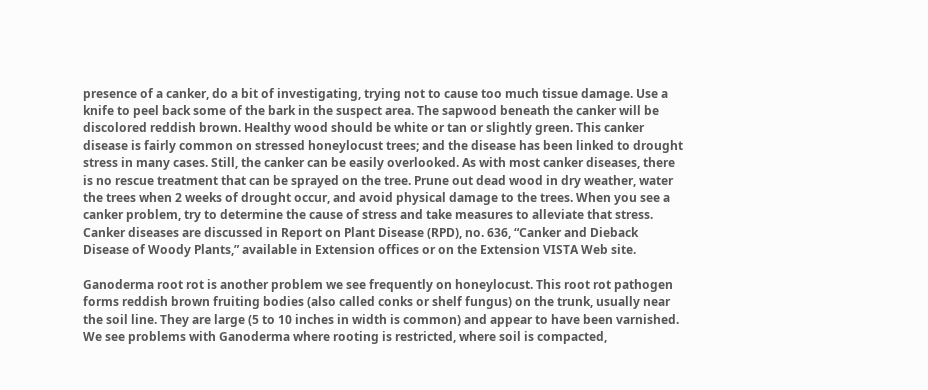presence of a canker, do a bit of investigating, trying not to cause too much tissue damage. Use a knife to peel back some of the bark in the suspect area. The sapwood beneath the canker will be discolored reddish brown. Healthy wood should be white or tan or slightly green. This canker disease is fairly common on stressed honeylocust trees; and the disease has been linked to drought stress in many cases. Still, the canker can be easily overlooked. As with most canker diseases, there is no rescue treatment that can be sprayed on the tree. Prune out dead wood in dry weather, water the trees when 2 weeks of drought occur, and avoid physical damage to the trees. When you see a canker problem, try to determine the cause of stress and take measures to alleviate that stress. Canker diseases are discussed in Report on Plant Disease (RPD), no. 636, “Canker and Dieback Disease of Woody Plants,” available in Extension offices or on the Extension VISTA Web site.

Ganoderma root rot is another problem we see frequently on honeylocust. This root rot pathogen forms reddish brown fruiting bodies (also called conks or shelf fungus) on the trunk, usually near the soil line. They are large (5 to 10 inches in width is common) and appear to have been varnished. We see problems with Ganoderma where rooting is restricted, where soil is compacted,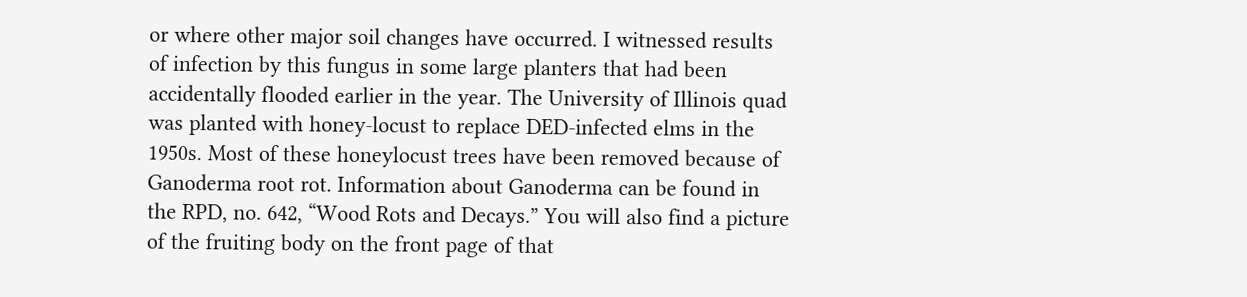or where other major soil changes have occurred. I witnessed results of infection by this fungus in some large planters that had been accidentally flooded earlier in the year. The University of Illinois quad was planted with honey-locust to replace DED-infected elms in the 1950s. Most of these honeylocust trees have been removed because of Ganoderma root rot. Information about Ganoderma can be found in the RPD, no. 642, “Wood Rots and Decays.” You will also find a picture of the fruiting body on the front page of that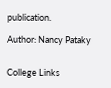publication.

Author: Nancy Pataky


College Links